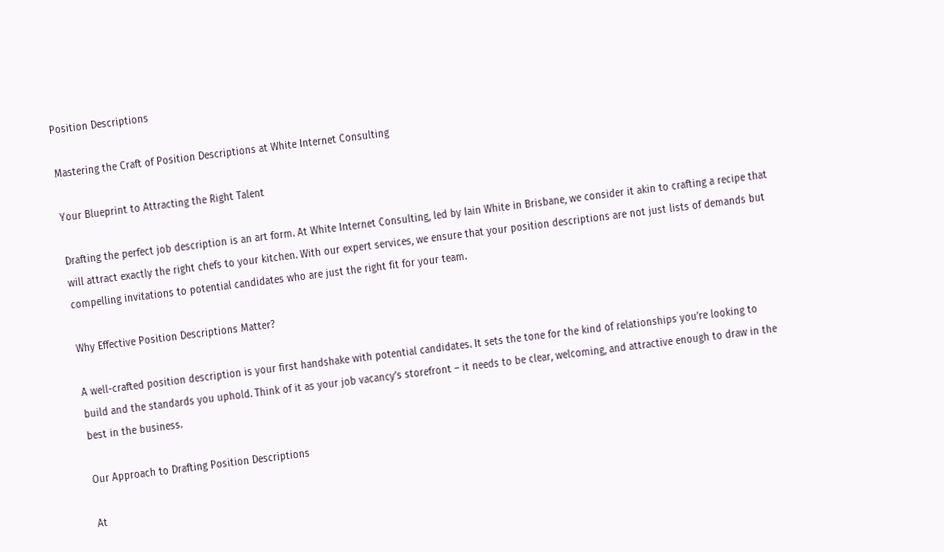Position Descriptions

Mastering the Craft of Position Descriptions at White Internet Consulting

Your Blueprint to Attracting the Right Talent

Drafting the perfect job description is an art form. At White Internet Consulting, led by Iain White in Brisbane, we consider it akin to crafting a recipe that will attract exactly the right chefs to your kitchen. With our expert services, we ensure that your position descriptions are not just lists of demands but compelling invitations to potential candidates who are just the right fit for your team.

Why Effective Position Descriptions Matter?

A well-crafted position description is your first handshake with potential candidates. It sets the tone for the kind of relationships you’re looking to build and the standards you uphold. Think of it as your job vacancy’s storefront – it needs to be clear, welcoming, and attractive enough to draw in the best in the business.

Our Approach to Drafting Position Descriptions

At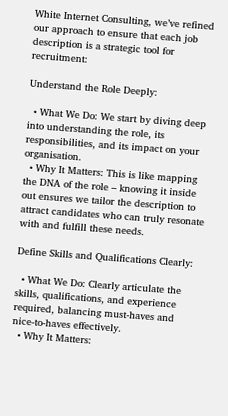White Internet Consulting, we’ve refined our approach to ensure that each job description is a strategic tool for recruitment:

Understand the Role Deeply:

  • What We Do: We start by diving deep into understanding the role, its responsibilities, and its impact on your organisation.
  • Why It Matters: This is like mapping the DNA of the role – knowing it inside out ensures we tailor the description to attract candidates who can truly resonate with and fulfill these needs.

Define Skills and Qualifications Clearly:

  • What We Do: Clearly articulate the skills, qualifications, and experience required, balancing must-haves and nice-to-haves effectively.
  • Why It Matters: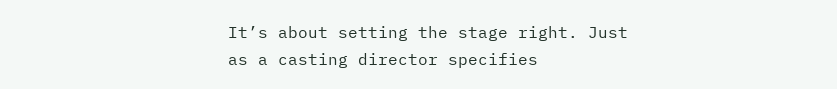It’s about setting the stage right. Just as a casting director specifies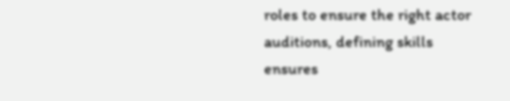roles to ensure the right actor auditions, defining skills ensures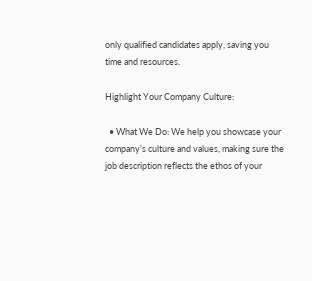only qualified candidates apply, saving you time and resources.

Highlight Your Company Culture:

  • What We Do: We help you showcase your company’s culture and values, making sure the job description reflects the ethos of your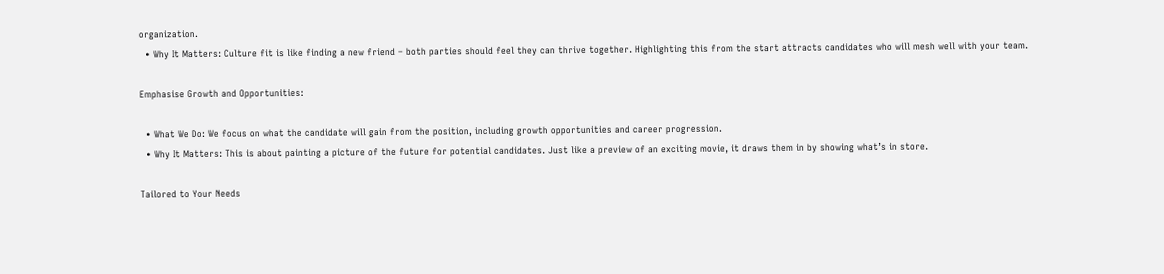organization.
  • Why It Matters: Culture fit is like finding a new friend – both parties should feel they can thrive together. Highlighting this from the start attracts candidates who will mesh well with your team.

Emphasise Growth and Opportunities:

  • What We Do: We focus on what the candidate will gain from the position, including growth opportunities and career progression.
  • Why It Matters: This is about painting a picture of the future for potential candidates. Just like a preview of an exciting movie, it draws them in by showing what’s in store.

Tailored to Your Needs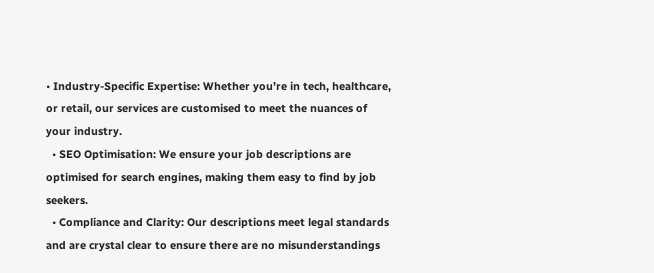• Industry-Specific Expertise: Whether you’re in tech, healthcare, or retail, our services are customised to meet the nuances of your industry.
  • SEO Optimisation: We ensure your job descriptions are optimised for search engines, making them easy to find by job seekers.
  • Compliance and Clarity: Our descriptions meet legal standards and are crystal clear to ensure there are no misunderstandings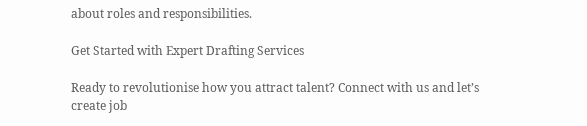about roles and responsibilities.

Get Started with Expert Drafting Services

Ready to revolutionise how you attract talent? Connect with us and let’s create job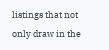listings that not only draw in the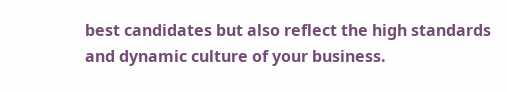best candidates but also reflect the high standards and dynamic culture of your business.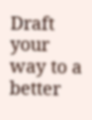Draft your way to a better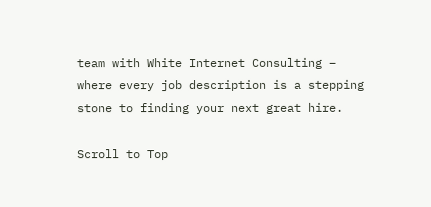team with White Internet Consulting – where every job description is a stepping stone to finding your next great hire.

Scroll to Top